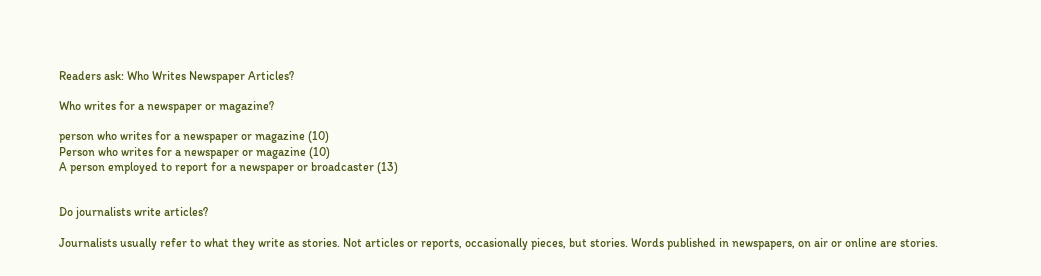Readers ask: Who Writes Newspaper Articles?

Who writes for a newspaper or magazine?

person who writes for a newspaper or magazine (10)
Person who writes for a newspaper or magazine (10)
A person employed to report for a newspaper or broadcaster (13)


Do journalists write articles?

Journalists usually refer to what they write as stories. Not articles or reports, occasionally pieces, but stories. Words published in newspapers, on air or online are stories.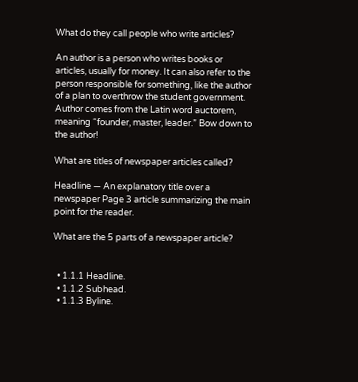What do they call people who write articles?

An author is a person who writes books or articles, usually for money. It can also refer to the person responsible for something, like the author of a plan to overthrow the student government. Author comes from the Latin word auctorem, meaning “founder, master, leader.” Bow down to the author!

What are titles of newspaper articles called?

Headline — An explanatory title over a newspaper Page 3 article summarizing the main point for the reader.

What are the 5 parts of a newspaper article?


  • 1.1.1 Headline.
  • 1.1.2 Subhead.
  • 1.1.3 Byline.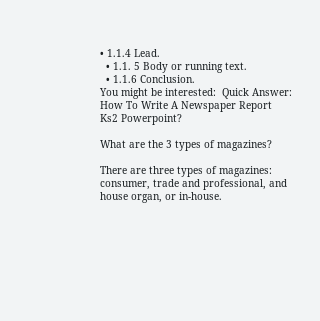• 1.1.4 Lead.
  • 1.1. 5 Body or running text.
  • 1.1.6 Conclusion.
You might be interested:  Quick Answer: How To Write A Newspaper Report Ks2 Powerpoint?

What are the 3 types of magazines?

There are three types of magazines: consumer, trade and professional, and house organ, or in-house.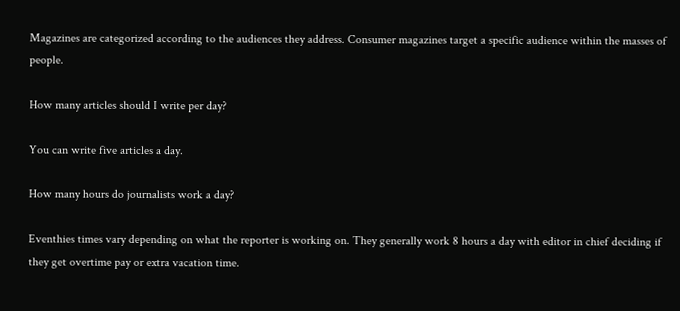Magazines are categorized according to the audiences they address. Consumer magazines target a specific audience within the masses of people.

How many articles should I write per day?

You can write five articles a day.

How many hours do journalists work a day?

Eventhies times vary depending on what the reporter is working on. They generally work 8 hours a day with editor in chief deciding if they get overtime pay or extra vacation time.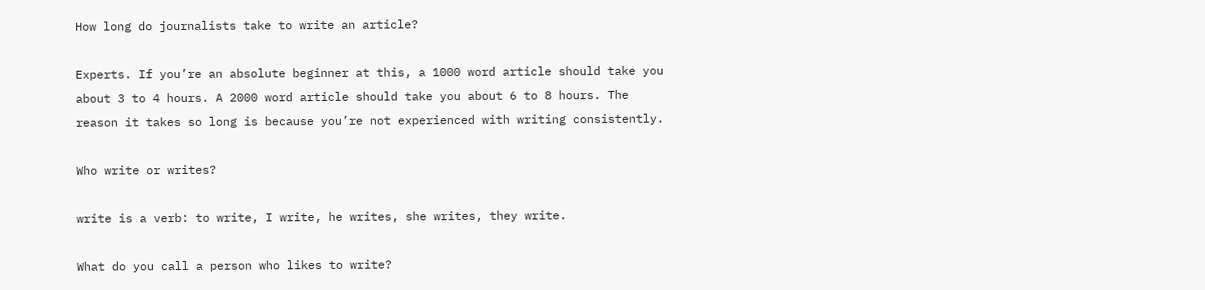How long do journalists take to write an article?

Experts. If you’re an absolute beginner at this, a 1000 word article should take you about 3 to 4 hours. A 2000 word article should take you about 6 to 8 hours. The reason it takes so long is because you’re not experienced with writing consistently.

Who write or writes?

write is a verb: to write, I write, he writes, she writes, they write.

What do you call a person who likes to write?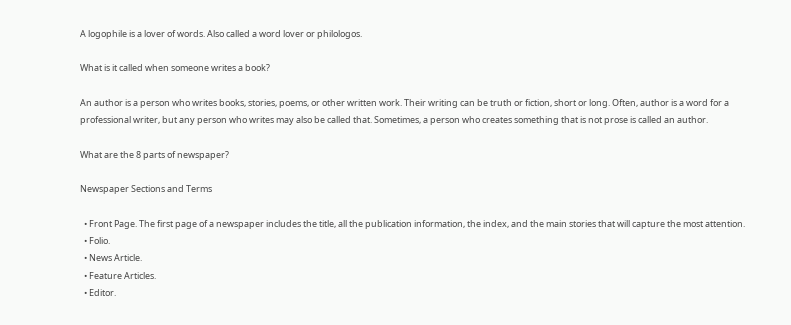A logophile is a lover of words. Also called a word lover or philologos.

What is it called when someone writes a book?

An author is a person who writes books, stories, poems, or other written work. Their writing can be truth or fiction, short or long. Often, author is a word for a professional writer, but any person who writes may also be called that. Sometimes, a person who creates something that is not prose is called an author.

What are the 8 parts of newspaper?

Newspaper Sections and Terms

  • Front Page. The first page of a newspaper includes the title, all the publication information, the index, and the main stories that will capture the most attention.
  • Folio.
  • News Article.
  • Feature Articles.
  • Editor.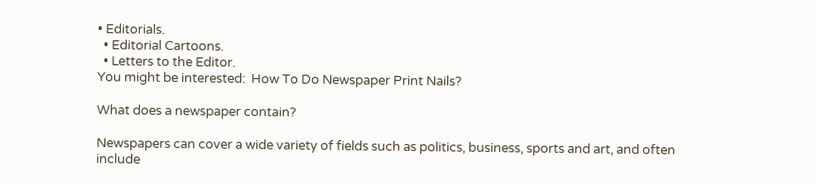• Editorials.
  • Editorial Cartoons.
  • Letters to the Editor.
You might be interested:  How To Do Newspaper Print Nails?

What does a newspaper contain?

Newspapers can cover a wide variety of fields such as politics, business, sports and art, and often include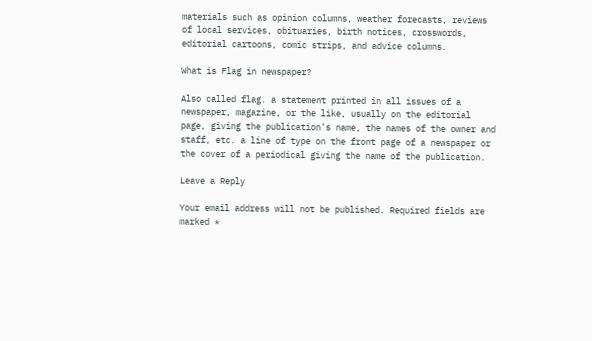materials such as opinion columns, weather forecasts, reviews of local services, obituaries, birth notices, crosswords, editorial cartoons, comic strips, and advice columns.

What is Flag in newspaper?

Also called flag. a statement printed in all issues of a newspaper, magazine, or the like, usually on the editorial page, giving the publication’s name, the names of the owner and staff, etc. a line of type on the front page of a newspaper or the cover of a periodical giving the name of the publication.

Leave a Reply

Your email address will not be published. Required fields are marked *